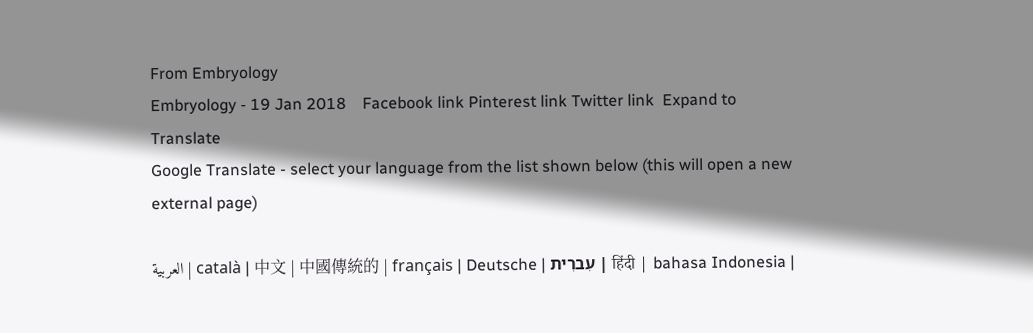From Embryology
Embryology - 19 Jan 2018    Facebook link Pinterest link Twitter link  Expand to Translate
Google Translate - select your language from the list shown below (this will open a new external page)

العربية | català | 中文 | 中國傳統的 | français | Deutsche | עִברִית | हिंदी | bahasa Indonesia |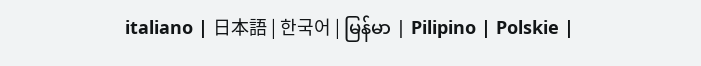italiano | 日本語 | 한국어 | မြန်မာ | Pilipino | Polskie |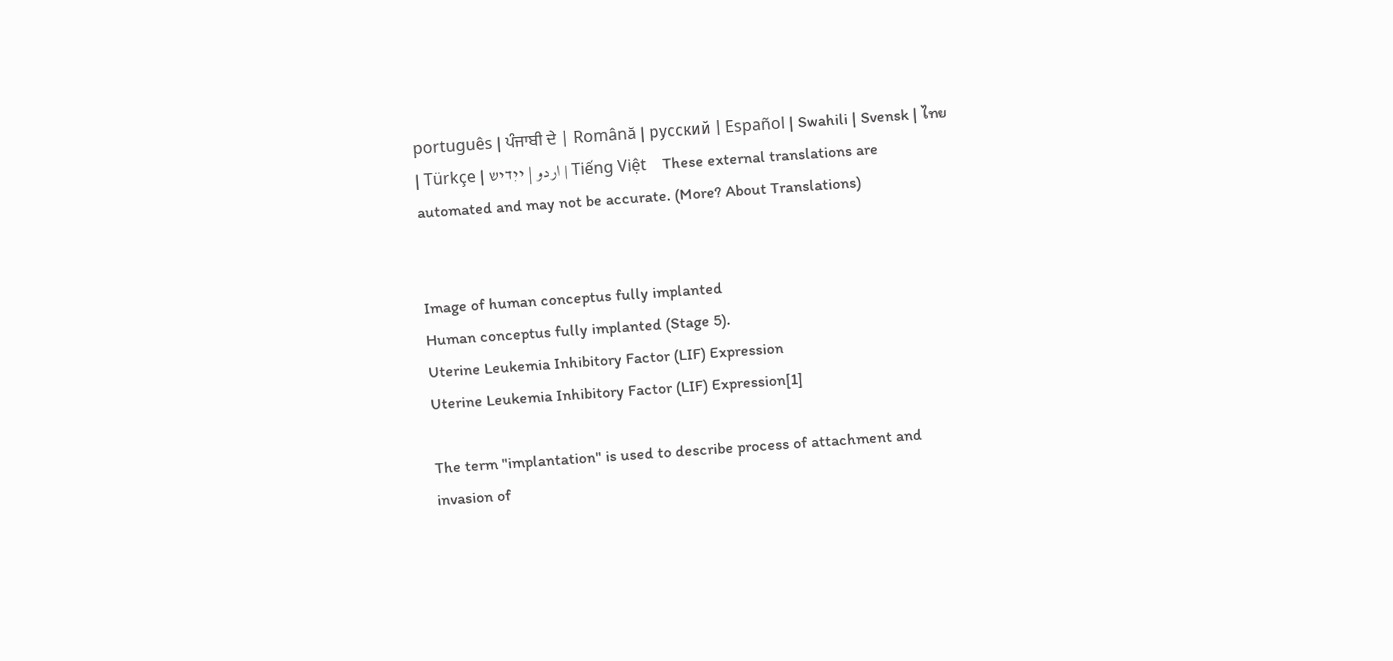português | ਪੰਜਾਬੀ ਦੇ | Română | русский | Español | Swahili | Svensk | ไทย | Türkçe | اردو | ייִדיש | Tiếng Việt    These external translations are automated and may not be accurate. (More? About Translations)


Image of human conceptus fully implanted
Human conceptus fully implanted (Stage 5).
Uterine Leukemia Inhibitory Factor (LIF) Expression
Uterine Leukemia Inhibitory Factor (LIF) Expression[1]

The term "implantation" is used to describe process of attachment and invasion of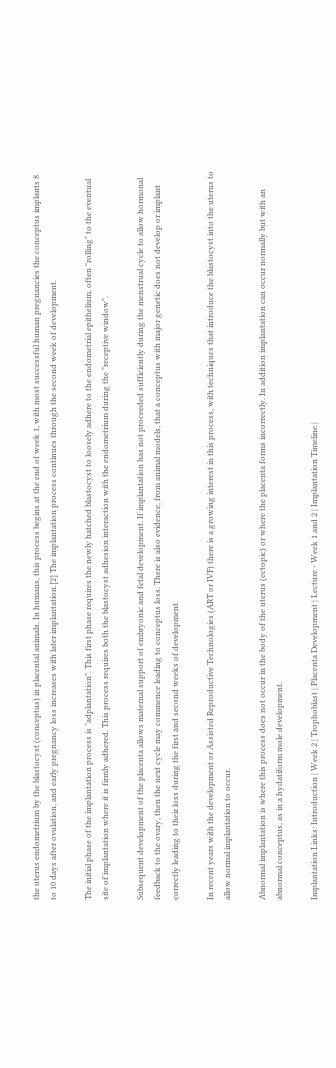the uterus endometrium by the blastocyst (conceptus) in placental animals. In humans, this process begins at the end of week 1, with most successful human pregnancies the conceptus implants 8 to 10 days after ovulation, and early pregnancy loss increases with later implantation.[2] The implantation process continues through the second week of development.

The initial phase of the implantation process is "adplantation". This first phase requires the newly hatched blastocyst to loosely adhere to the endometrial epithelium, often "rolling" to the eventual site of implantation where it is firmly adhered. This process requires both the blastocyst adhesion interaction with the endometrium during the "receptive window".

Subsequent development of the placenta allows maternal support of embryonic and fetal development. If implantation has not proceeded sufficiently during the menstrual cycle to allow hormonal feedback to the ovary, then the next cycle may commence leading to conceptus loss. There is also evidence, from animal models, that a conceptus with major genetic does not develop or implant correctly leading to their loss during the first and second weeks of development.

In recent years with the development or Assisted Reproductive Technologies (ART or IVF) there is a growing interest in this process, with techniques that introduce the blastocyst into the uterus to allow normal implantation to occur.

Abnormal implantation is where this process does not occur in the body of the uterus (ectopic) or where the placenta forms incorrectly. In addition implantation can occur normally but with an abnormal conceptus, as in a hydatiform mole development.

Implantation Links: Introduction | Week 2 | Trophoblast | Placenta Development | Lecture - Week 1 and 2 | Implantation Timeline |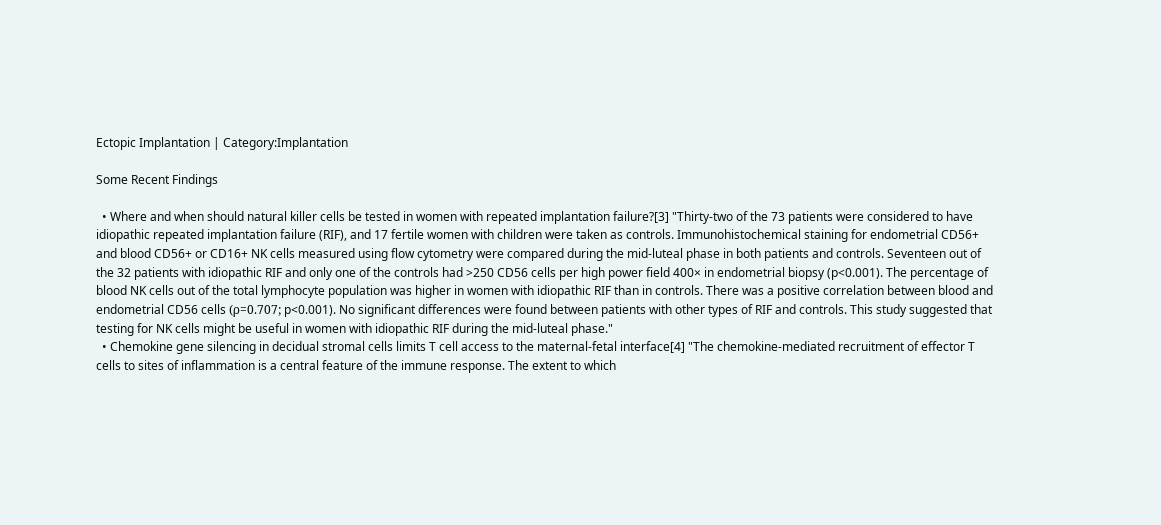Ectopic Implantation | Category:Implantation

Some Recent Findings

  • Where and when should natural killer cells be tested in women with repeated implantation failure?[3] "Thirty-two of the 73 patients were considered to have idiopathic repeated implantation failure (RIF), and 17 fertile women with children were taken as controls. Immunohistochemical staining for endometrial CD56+ and blood CD56+ or CD16+ NK cells measured using flow cytometry were compared during the mid-luteal phase in both patients and controls. Seventeen out of the 32 patients with idiopathic RIF and only one of the controls had >250 CD56 cells per high power field 400× in endometrial biopsy (p<0.001). The percentage of blood NK cells out of the total lymphocyte population was higher in women with idiopathic RIF than in controls. There was a positive correlation between blood and endometrial CD56 cells (ρ=0.707; p<0.001). No significant differences were found between patients with other types of RIF and controls. This study suggested that testing for NK cells might be useful in women with idiopathic RIF during the mid-luteal phase."
  • Chemokine gene silencing in decidual stromal cells limits T cell access to the maternal-fetal interface[4] "The chemokine-mediated recruitment of effector T cells to sites of inflammation is a central feature of the immune response. The extent to which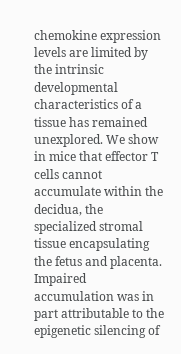chemokine expression levels are limited by the intrinsic developmental characteristics of a tissue has remained unexplored. We show in mice that effector T cells cannot accumulate within the decidua, the specialized stromal tissue encapsulating the fetus and placenta. Impaired accumulation was in part attributable to the epigenetic silencing of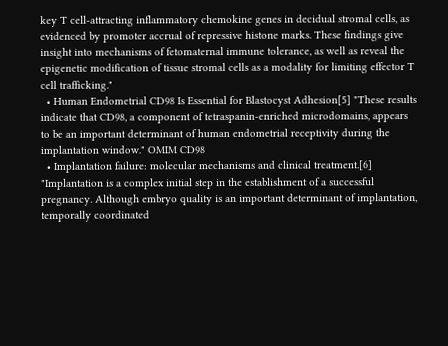key T cell-attracting inflammatory chemokine genes in decidual stromal cells, as evidenced by promoter accrual of repressive histone marks. These findings give insight into mechanisms of fetomaternal immune tolerance, as well as reveal the epigenetic modification of tissue stromal cells as a modality for limiting effector T cell trafficking."
  • Human Endometrial CD98 Is Essential for Blastocyst Adhesion[5] "These results indicate that CD98, a component of tetraspanin-enriched microdomains, appears to be an important determinant of human endometrial receptivity during the implantation window." OMIM CD98
  • Implantation failure: molecular mechanisms and clinical treatment.[6] "Implantation is a complex initial step in the establishment of a successful pregnancy. Although embryo quality is an important determinant of implantation, temporally coordinated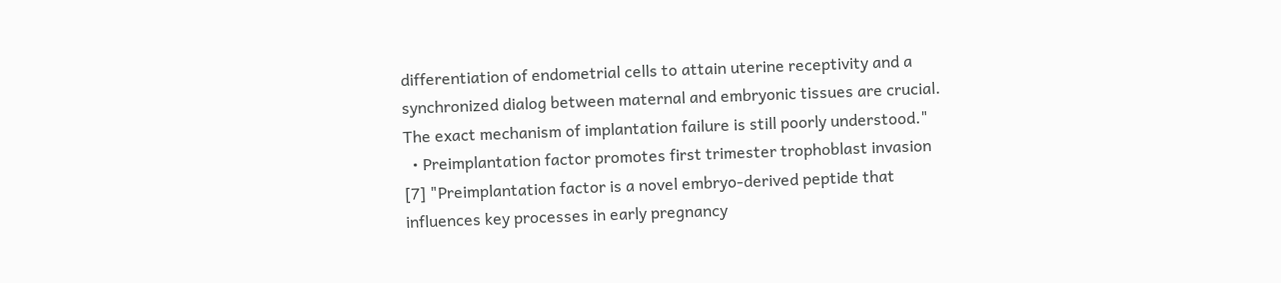differentiation of endometrial cells to attain uterine receptivity and a synchronized dialog between maternal and embryonic tissues are crucial. The exact mechanism of implantation failure is still poorly understood."
  • Preimplantation factor promotes first trimester trophoblast invasion [7] "Preimplantation factor is a novel embryo-derived peptide that influences key processes in early pregnancy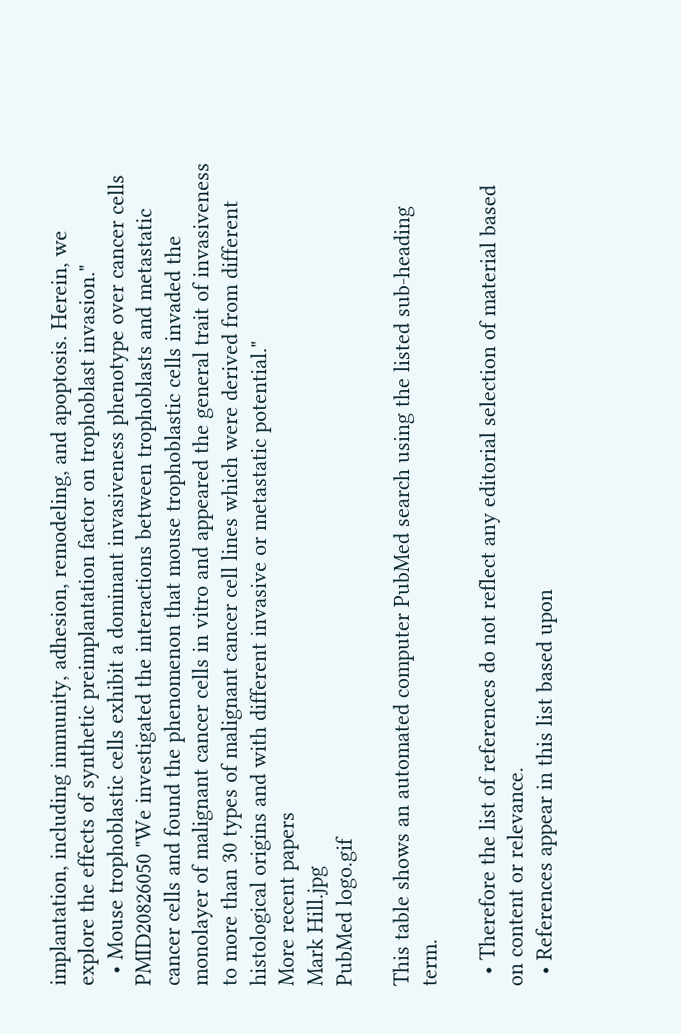implantation, including immunity, adhesion, remodeling, and apoptosis. Herein, we explore the effects of synthetic preimplantation factor on trophoblast invasion."
  • Mouse trophoblastic cells exhibit a dominant invasiveness phenotype over cancer cells PMID20826050 "We investigated the interactions between trophoblasts and metastatic cancer cells and found the phenomenon that mouse trophoblastic cells invaded the monolayer of malignant cancer cells in vitro and appeared the general trait of invasiveness to more than 30 types of malignant cancer cell lines which were derived from different histological origins and with different invasive or metastatic potential."
More recent papers
Mark Hill.jpg
PubMed logo.gif

This table shows an automated computer PubMed search using the listed sub-heading term.

  • Therefore the list of references do not reflect any editorial selection of material based on content or relevance.
  • References appear in this list based upon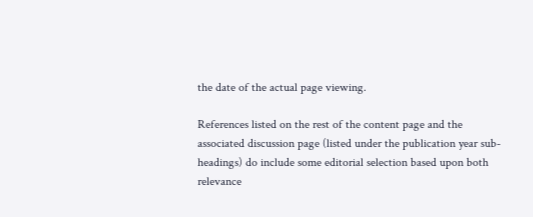the date of the actual page viewing.

References listed on the rest of the content page and the associated discussion page (listed under the publication year sub-headings) do include some editorial selection based upon both relevance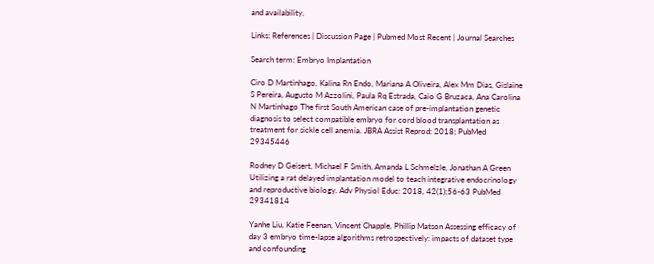and availability.

Links: References | Discussion Page | Pubmed Most Recent | Journal Searches

Search term: Embryo Implantation

Ciro D Martinhago, Kalina Rn Endo, Mariana A Oliveira, Alex Mm Dias, Gislaine S Pereira, Augusto M Azzolini, Paula Rq Estrada, Caio G Bruzaca, Ana Carolina N Martinhago The first South American case of pre-implantation genetic diagnosis to select compatible embryo for cord blood transplantation as treatment for sickle cell anemia. JBRA Assist Reprod: 2018; PubMed 29345446

Rodney D Geisert, Michael F Smith, Amanda L Schmelzle, Jonathan A Green Utilizing a rat delayed implantation model to teach integrative endocrinology and reproductive biology. Adv Physiol Educ: 2018, 42(1);56-63 PubMed 29341814

Yanhe Liu, Katie Feenan, Vincent Chapple, Phillip Matson Assessing efficacy of day 3 embryo time-lapse algorithms retrospectively: impacts of dataset type and confounding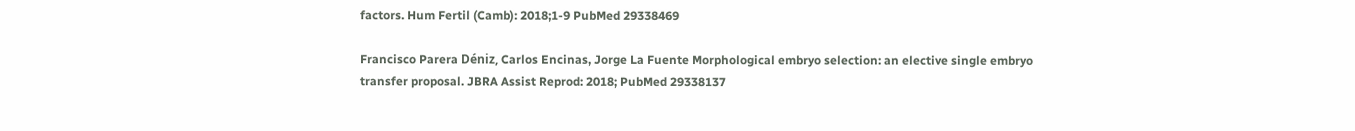factors. Hum Fertil (Camb): 2018;1-9 PubMed 29338469

Francisco Parera Déniz, Carlos Encinas, Jorge La Fuente Morphological embryo selection: an elective single embryo transfer proposal. JBRA Assist Reprod: 2018; PubMed 29338137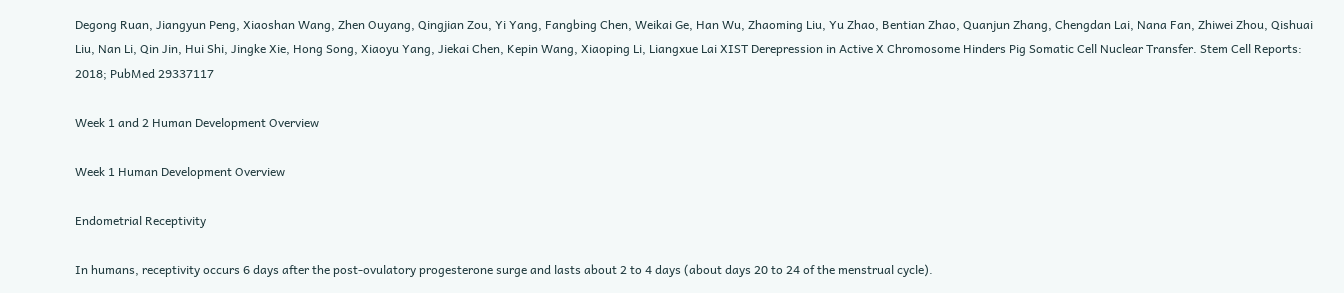Degong Ruan, Jiangyun Peng, Xiaoshan Wang, Zhen Ouyang, Qingjian Zou, Yi Yang, Fangbing Chen, Weikai Ge, Han Wu, Zhaoming Liu, Yu Zhao, Bentian Zhao, Quanjun Zhang, Chengdan Lai, Nana Fan, Zhiwei Zhou, Qishuai Liu, Nan Li, Qin Jin, Hui Shi, Jingke Xie, Hong Song, Xiaoyu Yang, Jiekai Chen, Kepin Wang, Xiaoping Li, Liangxue Lai XIST Derepression in Active X Chromosome Hinders Pig Somatic Cell Nuclear Transfer. Stem Cell Reports: 2018; PubMed 29337117

Week 1 and 2 Human Development Overview

Week 1 Human Development Overview

Endometrial Receptivity

In humans, receptivity occurs 6 days after the post-ovulatory progesterone surge and lasts about 2 to 4 days (about days 20 to 24 of the menstrual cycle).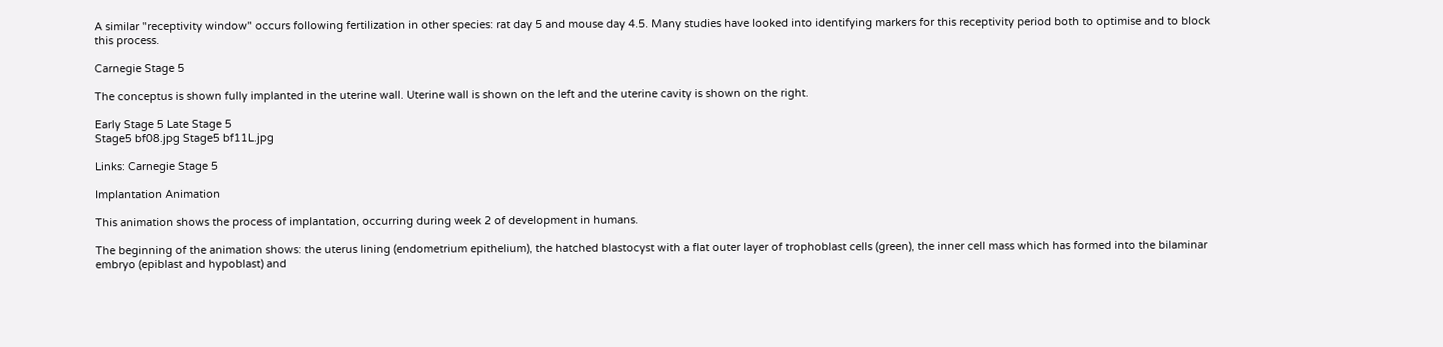A similar "receptivity window" occurs following fertilization in other species: rat day 5 and mouse day 4.5. Many studies have looked into identifying markers for this receptivity period both to optimise and to block this process.

Carnegie Stage 5

The conceptus is shown fully implanted in the uterine wall. Uterine wall is shown on the left and the uterine cavity is shown on the right.

Early Stage 5 Late Stage 5
Stage5 bf08.jpg Stage5 bf11L.jpg

Links: Carnegie Stage 5

Implantation Animation

This animation shows the process of implantation, occurring during week 2 of development in humans.

The beginning of the animation shows: the uterus lining (endometrium epithelium), the hatched blastocyst with a flat outer layer of trophoblast cells (green), the inner cell mass which has formed into the bilaminar embryo (epiblast and hypoblast) and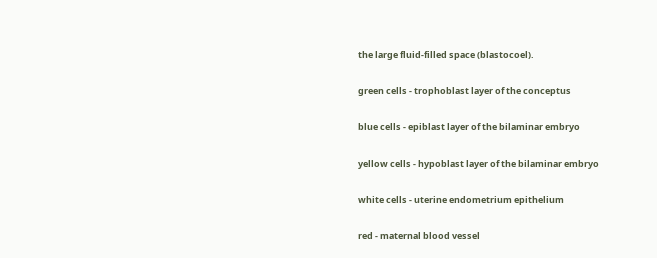the large fluid-filled space (blastocoel).

green cells - trophoblast layer of the conceptus

blue cells - epiblast layer of the bilaminar embryo

yellow cells - hypoblast layer of the bilaminar embryo

white cells - uterine endometrium epithelium

red - maternal blood vessel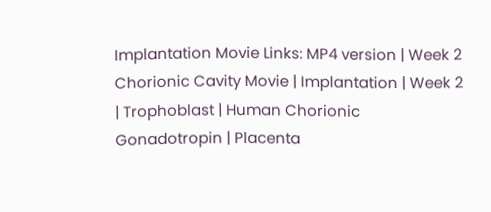Implantation Movie Links: MP4 version | Week 2 Chorionic Cavity Movie | Implantation | Week 2 | Trophoblast | Human Chorionic Gonadotropin | Placenta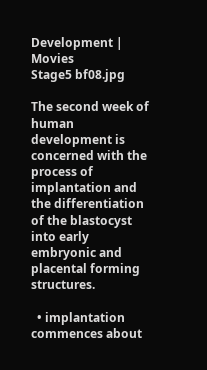Development | Movies
Stage5 bf08.jpg

The second week of human development is concerned with the process of implantation and the differentiation of the blastocyst into early embryonic and placental forming structures.

  • implantation commences about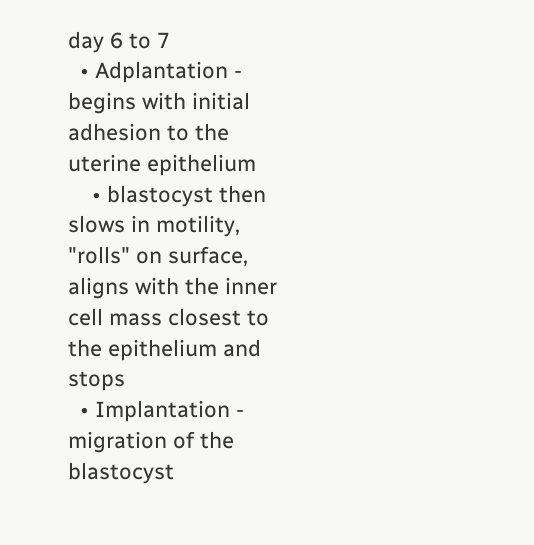day 6 to 7
  • Adplantation - begins with initial adhesion to the uterine epithelium
    • blastocyst then slows in motility, "rolls" on surface, aligns with the inner cell mass closest to the epithelium and stops
  • Implantation - migration of the blastocyst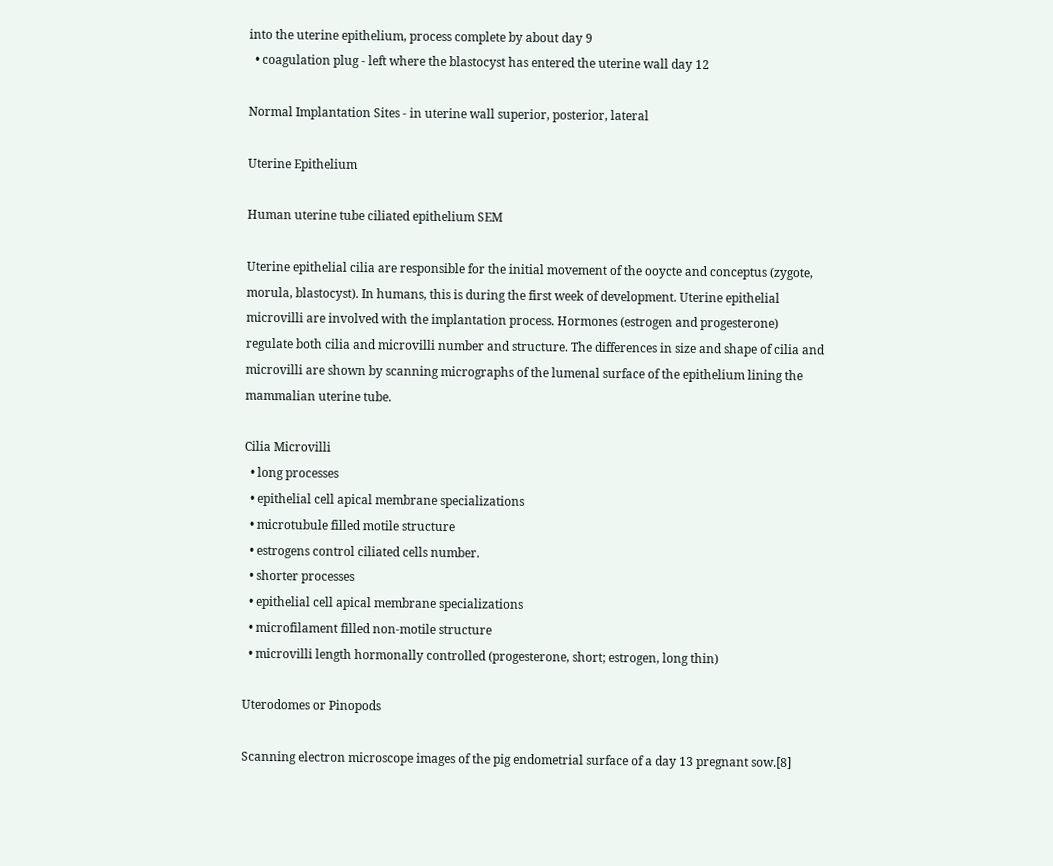into the uterine epithelium, process complete by about day 9
  • coagulation plug - left where the blastocyst has entered the uterine wall day 12

Normal Implantation Sites - in uterine wall superior, posterior, lateral

Uterine Epithelium

Human uterine tube ciliated epithelium SEM

Uterine epithelial cilia are responsible for the initial movement of the ooycte and conceptus (zygote, morula, blastocyst). In humans, this is during the first week of development. Uterine epithelial microvilli are involved with the implantation process. Hormones (estrogen and progesterone) regulate both cilia and microvilli number and structure. The differences in size and shape of cilia and microvilli are shown by scanning micrographs of the lumenal surface of the epithelium lining the mammalian uterine tube.

Cilia Microvilli
  • long processes
  • epithelial cell apical membrane specializations
  • microtubule filled motile structure
  • estrogens control ciliated cells number.
  • shorter processes
  • epithelial cell apical membrane specializations
  • microfilament filled non-motile structure
  • microvilli length hormonally controlled (progesterone, short; estrogen, long thin)

Uterodomes or Pinopods

Scanning electron microscope images of the pig endometrial surface of a day 13 pregnant sow.[8]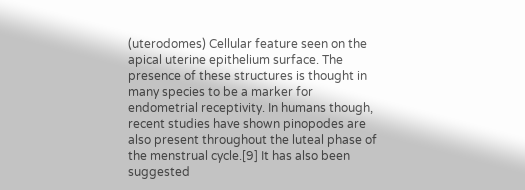(uterodomes) Cellular feature seen on the apical uterine epithelium surface. The presence of these structures is thought in many species to be a marker for endometrial receptivity. In humans though, recent studies have shown pinopodes are also present throughout the luteal phase of the menstrual cycle.[9] It has also been suggested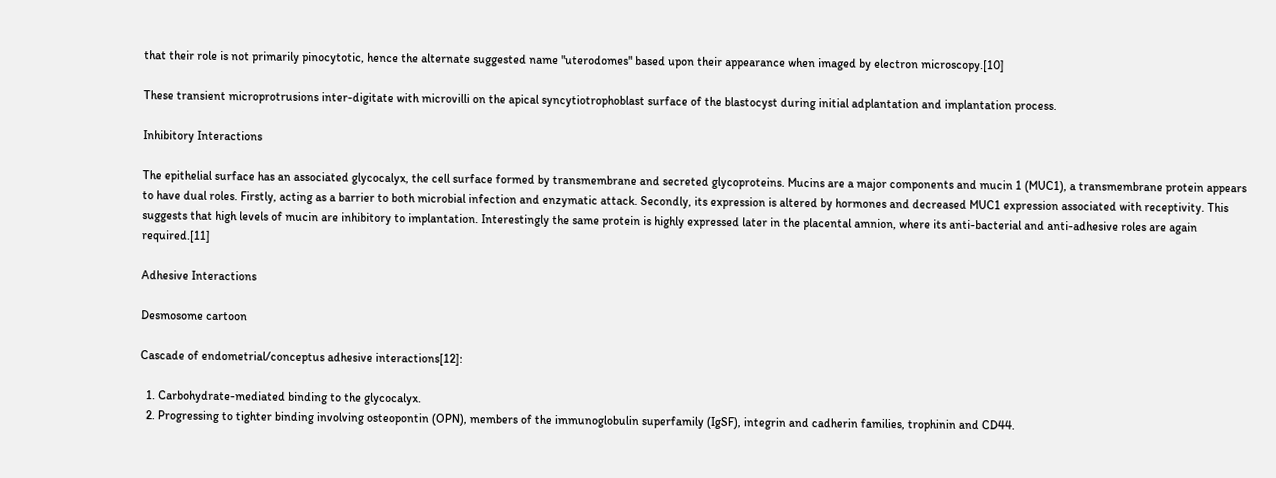that their role is not primarily pinocytotic, hence the alternate suggested name "uterodomes" based upon their appearance when imaged by electron microscopy.[10]

These transient microprotrusions inter-digitate with microvilli on the apical syncytiotrophoblast surface of the blastocyst during initial adplantation and implantation process.

Inhibitory Interactions

The epithelial surface has an associated glycocalyx, the cell surface formed by transmembrane and secreted glycoproteins. Mucins are a major components and mucin 1 (MUC1), a transmembrane protein appears to have dual roles. Firstly, acting as a barrier to both microbial infection and enzymatic attack. Secondly, its expression is altered by hormones and decreased MUC1 expression associated with receptivity. This suggests that high levels of mucin are inhibitory to implantation. Interestingly the same protein is highly expressed later in the placental amnion, where its anti-bacterial and anti-adhesive roles are again required.[11]

Adhesive Interactions

Desmosome cartoon

Cascade of endometrial/conceptus adhesive interactions[12]:

  1. Carbohydrate-mediated binding to the glycocalyx.
  2. Progressing to tighter binding involving osteopontin (OPN), members of the immunoglobulin superfamily (IgSF), integrin and cadherin families, trophinin and CD44.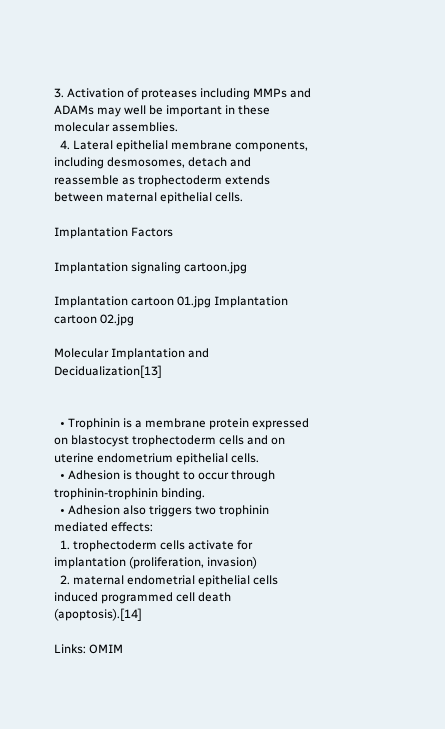3. Activation of proteases including MMPs and ADAMs may well be important in these molecular assemblies.
  4. Lateral epithelial membrane components, including desmosomes, detach and reassemble as trophectoderm extends between maternal epithelial cells.

Implantation Factors

Implantation signaling cartoon.jpg

Implantation cartoon 01.jpg Implantation cartoon 02.jpg

Molecular Implantation and Decidualization[13]


  • Trophinin is a membrane protein expressed on blastocyst trophectoderm cells and on uterine endometrium epithelial cells.
  • Adhesion is thought to occur through trophinin-trophinin binding.
  • Adhesion also triggers two trophinin mediated effects:
  1. trophectoderm cells activate for implantation (proliferation, invasion)
  2. maternal endometrial epithelial cells induced programmed cell death (apoptosis).[14]

Links: OMIM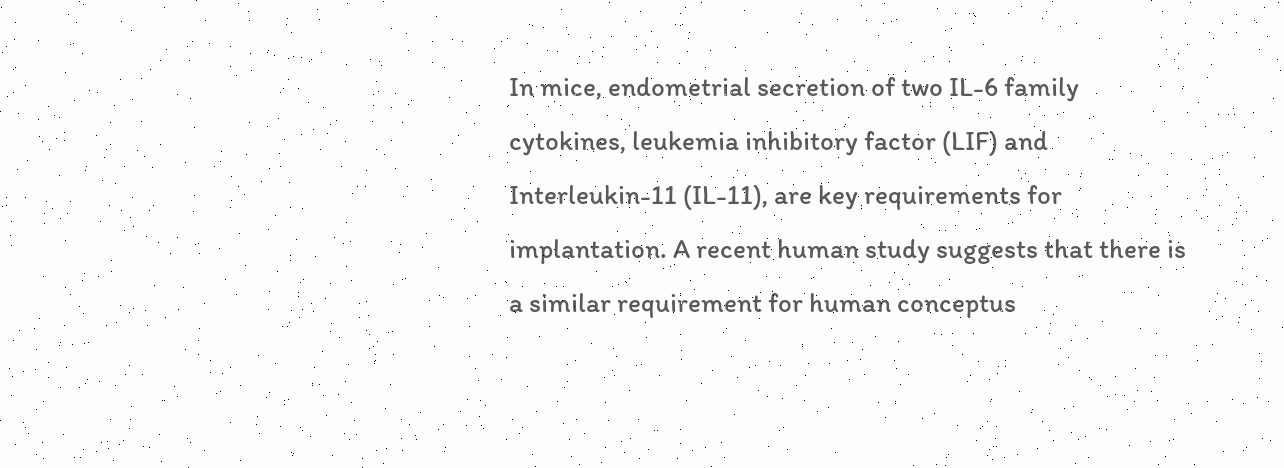In mice, endometrial secretion of two IL-6 family cytokines, leukemia inhibitory factor (LIF) and Interleukin-11 (IL-11), are key requirements for implantation. A recent human study suggests that there is a similar requirement for human conceptus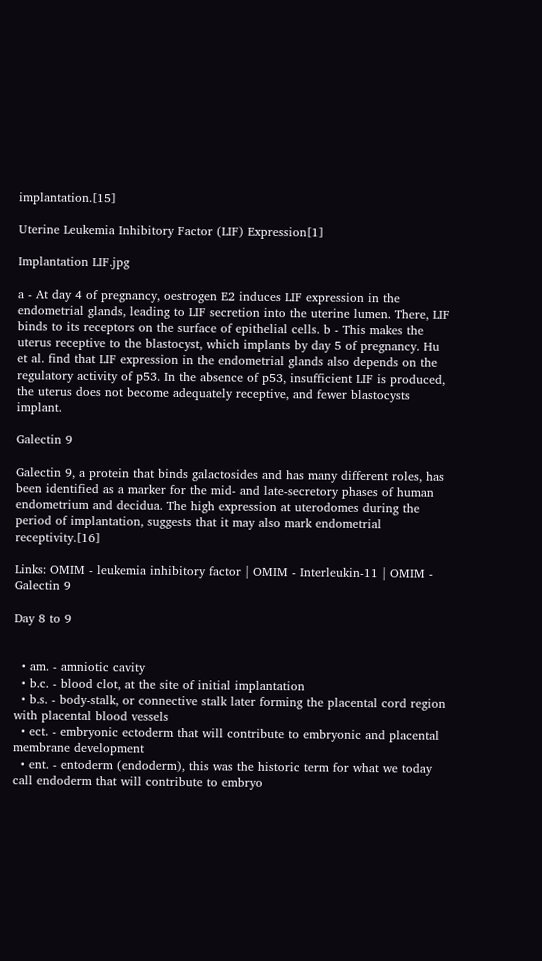implantation.[15]

Uterine Leukemia Inhibitory Factor (LIF) Expression[1]

Implantation LIF.jpg

a - At day 4 of pregnancy, oestrogen E2 induces LIF expression in the endometrial glands, leading to LIF secretion into the uterine lumen. There, LIF binds to its receptors on the surface of epithelial cells. b - This makes the uterus receptive to the blastocyst, which implants by day 5 of pregnancy. Hu et al. find that LIF expression in the endometrial glands also depends on the regulatory activity of p53. In the absence of p53, insufficient LIF is produced, the uterus does not become adequately receptive, and fewer blastocysts implant.

Galectin 9

Galectin 9, a protein that binds galactosides and has many different roles, has been identified as a marker for the mid- and late-secretory phases of human endometrium and decidua. The high expression at uterodomes during the period of implantation, suggests that it may also mark endometrial receptivity.[16]

Links: OMIM - leukemia inhibitory factor | OMIM - Interleukin-11 | OMIM - Galectin 9

Day 8 to 9


  • am. - amniotic cavity
  • b.c. - blood clot, at the site of initial implantation
  • b.s. - body-stalk, or connective stalk later forming the placental cord region with placental blood vessels
  • ect. - embryonic ectoderm that will contribute to embryonic and placental membrane development
  • ent. - entoderm (endoderm), this was the historic term for what we today call endoderm that will contribute to embryo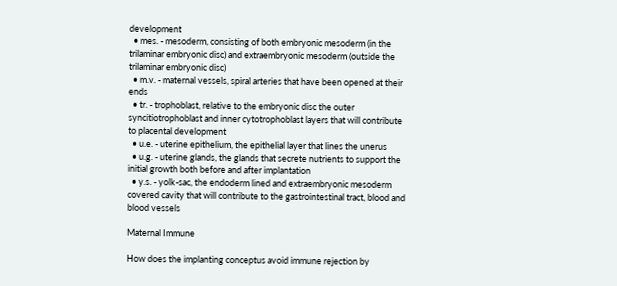development
  • mes. - mesoderm, consisting of both embryonic mesoderm (in the trilaminar embryonic disc) and extraembryonic mesoderm (outside the trilaminar embryonic disc)
  • m.v. - maternal vessels, spiral arteries that have been opened at their ends
  • tr. - trophoblast, relative to the embryonic disc the outer syncitiotrophoblast and inner cytotrophoblast layers that will contribute to placental development
  • u.e. - uterine epithelium, the epithelial layer that lines the unerus
  • u.g. - uterine glands, the glands that secrete nutrients to support the initial growth both before and after implantation
  • y.s. - yolk-sac, the endoderm lined and extraembryonic mesoderm covered cavity that will contribute to the gastrointestinal tract, blood and blood vessels

Maternal Immune

How does the implanting conceptus avoid immune rejection by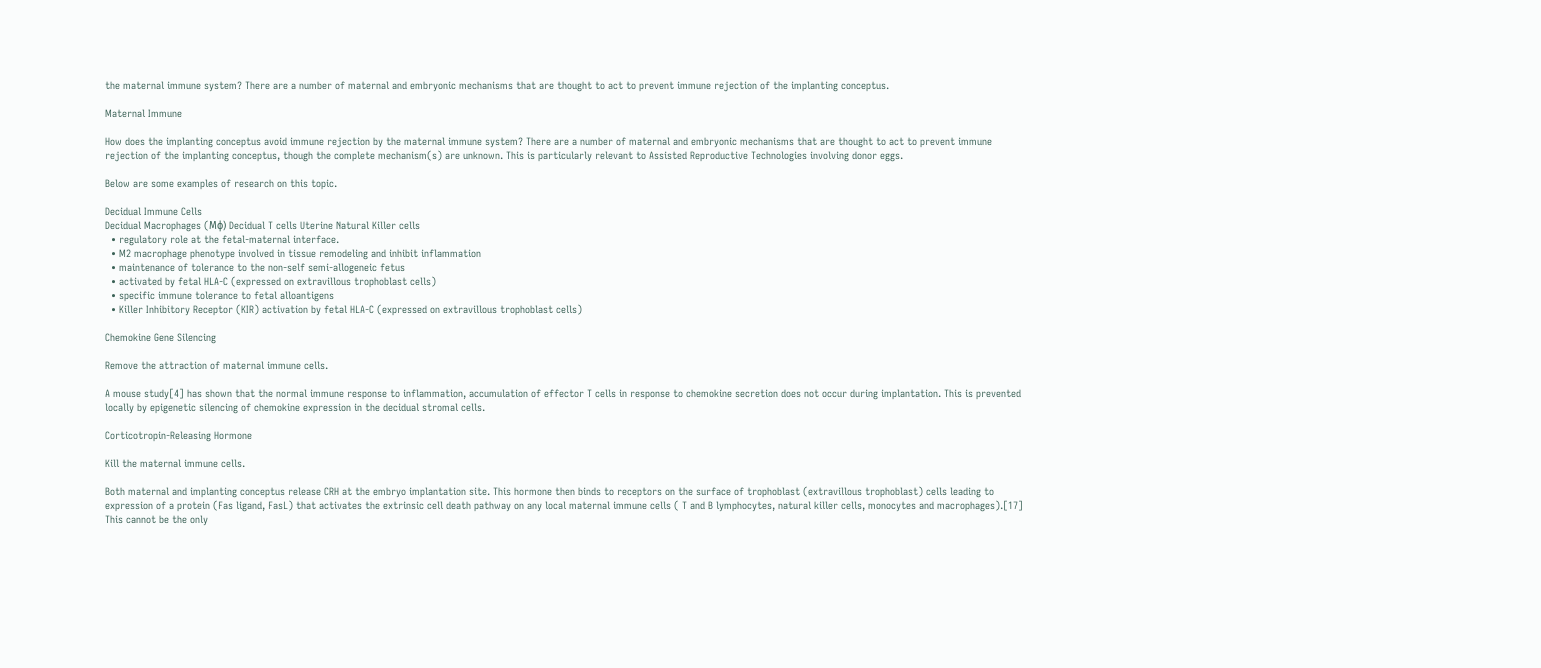the maternal immune system? There are a number of maternal and embryonic mechanisms that are thought to act to prevent immune rejection of the implanting conceptus.

Maternal Immune

How does the implanting conceptus avoid immune rejection by the maternal immune system? There are a number of maternal and embryonic mechanisms that are thought to act to prevent immune rejection of the implanting conceptus, though the complete mechanism(s) are unknown. This is particularly relevant to Assisted Reproductive Technologies involving donor eggs.

Below are some examples of research on this topic.

Decidual Immune Cells
Decidual Macrophages (Mϕ) Decidual T cells Uterine Natural Killer cells
  • regulatory role at the fetal-maternal interface.
  • M2 macrophage phenotype involved in tissue remodeling and inhibit inflammation
  • maintenance of tolerance to the non-self semi-allogeneic fetus
  • activated by fetal HLA-C (expressed on extravillous trophoblast cells)
  • specific immune tolerance to fetal alloantigens
  • Killer Inhibitory Receptor (KIR) activation by fetal HLA-C (expressed on extravillous trophoblast cells)

Chemokine Gene Silencing

Remove the attraction of maternal immune cells.

A mouse study[4] has shown that the normal immune response to inflammation, accumulation of effector T cells in response to chemokine secretion does not occur during implantation. This is prevented locally by epigenetic silencing of chemokine expression in the decidual stromal cells.

Corticotropin-Releasing Hormone

Kill the maternal immune cells.

Both maternal and implanting conceptus release CRH at the embryo implantation site. This hormone then binds to receptors on the surface of trophoblast (extravillous trophoblast) cells leading to expression of a protein (Fas ligand, FasL) that activates the extrinsic cell death pathway on any local maternal immune cells ( T and B lymphocytes, natural killer cells, monocytes and macrophages).[17] This cannot be the only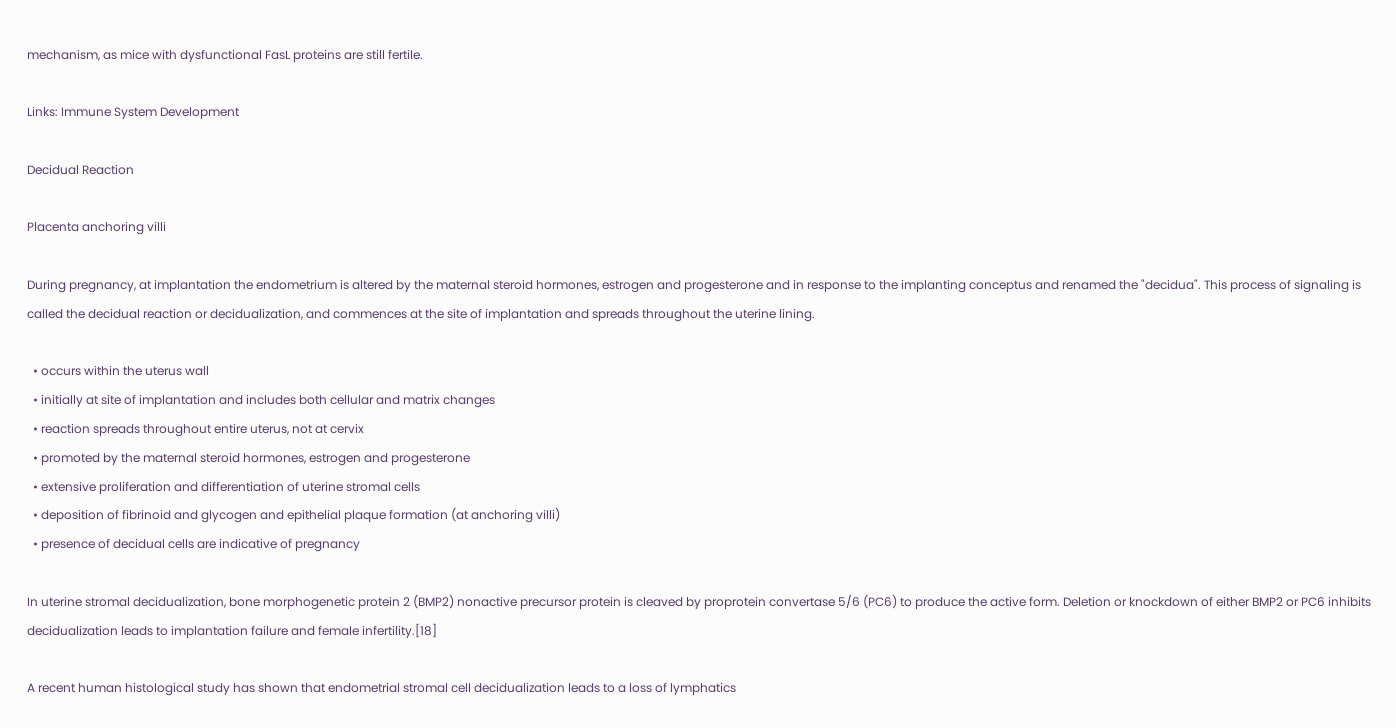mechanism, as mice with dysfunctional FasL proteins are still fertile.

Links: Immune System Development

Decidual Reaction

Placenta anchoring villi

During pregnancy, at implantation the endometrium is altered by the maternal steroid hormones, estrogen and progesterone and in response to the implanting conceptus and renamed the "decidua". This process of signaling is called the decidual reaction or decidualization, and commences at the site of implantation and spreads throughout the uterine lining.

  • occurs within the uterus wall
  • initially at site of implantation and includes both cellular and matrix changes
  • reaction spreads throughout entire uterus, not at cervix
  • promoted by the maternal steroid hormones, estrogen and progesterone
  • extensive proliferation and differentiation of uterine stromal cells
  • deposition of fibrinoid and glycogen and epithelial plaque formation (at anchoring villi)
  • presence of decidual cells are indicative of pregnancy

In uterine stromal decidualization, bone morphogenetic protein 2 (BMP2) nonactive precursor protein is cleaved by proprotein convertase 5/6 (PC6) to produce the active form. Deletion or knockdown of either BMP2 or PC6 inhibits decidualization leads to implantation failure and female infertility.[18]

A recent human histological study has shown that endometrial stromal cell decidualization leads to a loss of lymphatics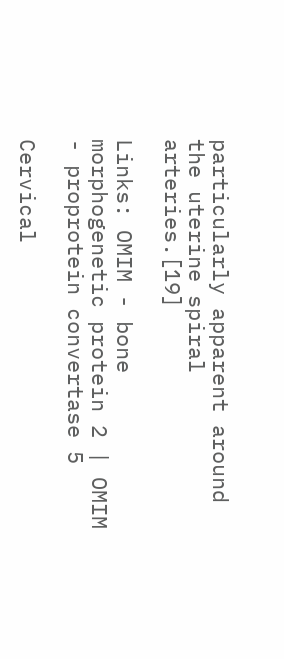particularly apparent around the uterine spiral arteries.[19]

Links: OMIM - bone morphogenetic protein 2 | OMIM - proprotein convertase 5

Cervical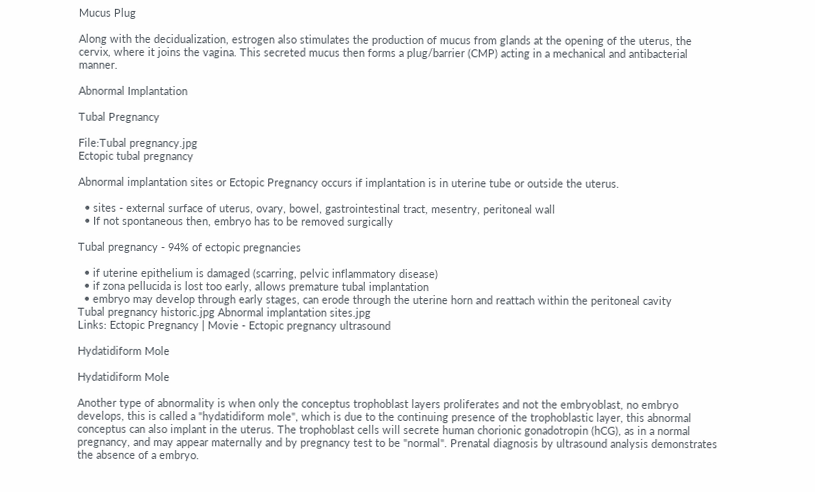Mucus Plug

Along with the decidualization, estrogen also stimulates the production of mucus from glands at the opening of the uterus, the cervix, where it joins the vagina. This secreted mucus then forms a plug/barrier (CMP) acting in a mechanical and antibacterial manner.

Abnormal Implantation

Tubal Pregnancy

File:Tubal pregnancy.jpg
Ectopic tubal pregnancy

Abnormal implantation sites or Ectopic Pregnancy occurs if implantation is in uterine tube or outside the uterus.

  • sites - external surface of uterus, ovary, bowel, gastrointestinal tract, mesentry, peritoneal wall
  • If not spontaneous then, embryo has to be removed surgically

Tubal pregnancy - 94% of ectopic pregnancies

  • if uterine epithelium is damaged (scarring, pelvic inflammatory disease)
  • if zona pellucida is lost too early, allows premature tubal implantation
  • embryo may develop through early stages, can erode through the uterine horn and reattach within the peritoneal cavity
Tubal pregnancy historic.jpg Abnormal implantation sites.jpg
Links: Ectopic Pregnancy | Movie - Ectopic pregnancy ultrasound

Hydatidiform Mole

Hydatidiform Mole

Another type of abnormality is when only the conceptus trophoblast layers proliferates and not the embryoblast, no embryo develops, this is called a "hydatidiform mole", which is due to the continuing presence of the trophoblastic layer, this abnormal conceptus can also implant in the uterus. The trophoblast cells will secrete human chorionic gonadotropin (hCG), as in a normal pregnancy, and may appear maternally and by pregnancy test to be "normal". Prenatal diagnosis by ultrasound analysis demonstrates the absence of a embryo.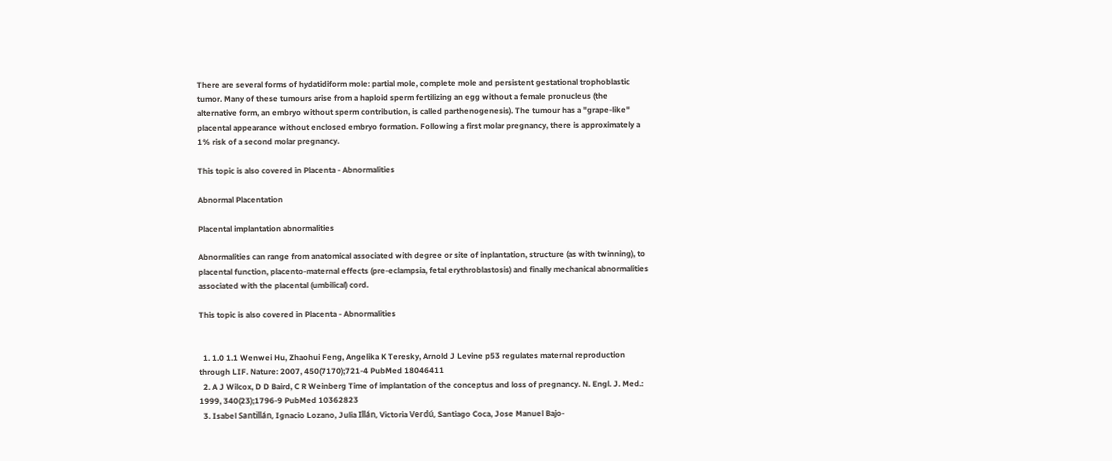There are several forms of hydatidiform mole: partial mole, complete mole and persistent gestational trophoblastic tumor. Many of these tumours arise from a haploid sperm fertilizing an egg without a female pronucleus (the alternative form, an embryo without sperm contribution, is called parthenogenesis). The tumour has a "grape-like" placental appearance without enclosed embryo formation. Following a first molar pregnancy, there is approximately a 1% risk of a second molar pregnancy.

This topic is also covered in Placenta - Abnormalities

Abnormal Placentation

Placental implantation abnormalities

Abnormalities can range from anatomical associated with degree or site of inplantation, structure (as with twinning), to placental function, placento-maternal effects (pre-eclampsia, fetal erythroblastosis) and finally mechanical abnormalities associated with the placental (umbilical) cord.

This topic is also covered in Placenta - Abnormalities


  1. 1.0 1.1 Wenwei Hu, Zhaohui Feng, Angelika K Teresky, Arnold J Levine p53 regulates maternal reproduction through LIF. Nature: 2007, 450(7170);721-4 PubMed 18046411
  2. A J Wilcox, D D Baird, C R Weinberg Time of implantation of the conceptus and loss of pregnancy. N. Engl. J. Med.: 1999, 340(23);1796-9 PubMed 10362823
  3. Isabel Santillán, Ignacio Lozano, Julia Illán, Victoria Verdú, Santiago Coca, Jose Manuel Bajo-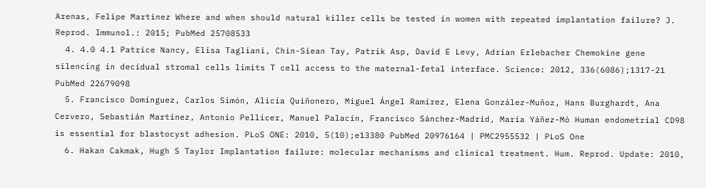Arenas, Felipe Martinez Where and when should natural killer cells be tested in women with repeated implantation failure? J. Reprod. Immunol.: 2015; PubMed 25708533
  4. 4.0 4.1 Patrice Nancy, Elisa Tagliani, Chin-Siean Tay, Patrik Asp, David E Levy, Adrian Erlebacher Chemokine gene silencing in decidual stromal cells limits T cell access to the maternal-fetal interface. Science: 2012, 336(6086);1317-21 PubMed 22679098
  5. Francisco Domínguez, Carlos Simón, Alicia Quiñonero, Miguel Ángel Ramírez, Elena González-Muñoz, Hans Burghardt, Ana Cervero, Sebastián Martínez, Antonio Pellicer, Manuel Palacín, Francisco Sánchez-Madrid, María Yáñez-Mó Human endometrial CD98 is essential for blastocyst adhesion. PLoS ONE: 2010, 5(10);e13380 PubMed 20976164 | PMC2955532 | PLoS One
  6. Hakan Cakmak, Hugh S Taylor Implantation failure: molecular mechanisms and clinical treatment. Hum. Reprod. Update: 2010,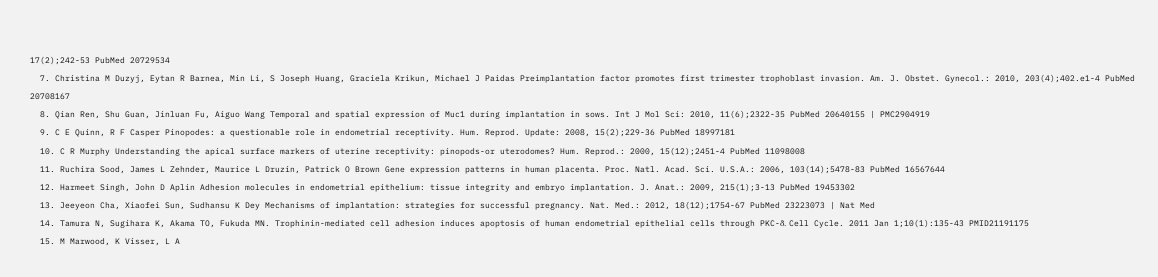17(2);242-53 PubMed 20729534
  7. Christina M Duzyj, Eytan R Barnea, Min Li, S Joseph Huang, Graciela Krikun, Michael J Paidas Preimplantation factor promotes first trimester trophoblast invasion. Am. J. Obstet. Gynecol.: 2010, 203(4);402.e1-4 PubMed 20708167
  8. Qian Ren, Shu Guan, Jinluan Fu, Aiguo Wang Temporal and spatial expression of Muc1 during implantation in sows. Int J Mol Sci: 2010, 11(6);2322-35 PubMed 20640155 | PMC2904919
  9. C E Quinn, R F Casper Pinopodes: a questionable role in endometrial receptivity. Hum. Reprod. Update: 2008, 15(2);229-36 PubMed 18997181
  10. C R Murphy Understanding the apical surface markers of uterine receptivity: pinopods-or uterodomes? Hum. Reprod.: 2000, 15(12);2451-4 PubMed 11098008
  11. Ruchira Sood, James L Zehnder, Maurice L Druzin, Patrick O Brown Gene expression patterns in human placenta. Proc. Natl. Acad. Sci. U.S.A.: 2006, 103(14);5478-83 PubMed 16567644
  12. Harmeet Singh, John D Aplin Adhesion molecules in endometrial epithelium: tissue integrity and embryo implantation. J. Anat.: 2009, 215(1);3-13 PubMed 19453302
  13. Jeeyeon Cha, Xiaofei Sun, Sudhansu K Dey Mechanisms of implantation: strategies for successful pregnancy. Nat. Med.: 2012, 18(12);1754-67 PubMed 23223073 | Nat Med
  14. Tamura N, Sugihara K, Akama TO, Fukuda MN. Trophinin-mediated cell adhesion induces apoptosis of human endometrial epithelial cells through PKC-δ. Cell Cycle. 2011 Jan 1;10(1):135-43 PMID21191175
  15. M Marwood, K Visser, L A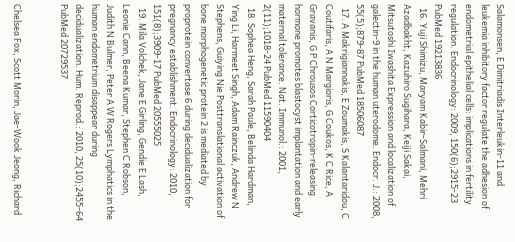Salamonsen, E Dimitriadis Interleukin-11 and leukemia inhibitory factor regulate the adhesion of endometrial epithelial cells: implications in fertility regulation. Endocrinology: 2009, 150(6);2915-23 PubMed 19213836
  16. Yuji Shimizu, Maryam Kabir-Salmani, Mehri Azadbakht, Kazuhiro Sugihara, Keiji Sakai, Mitsutoshi Iwashita Expression and localization of galectin-9 in the human uterodome. Endocr. J.: 2008, 55(5);879-87 PubMed 18506087
  17. A Makrigiannakis, E Zoumakis, S Kalantaridou, C Coutifaris, A N Margioris, G Coukos, K C Rice, A Gravanis, G P Chrousos Corticotropin-releasing hormone promotes blastocyst implantation and early maternal tolerance. Nat. Immunol.: 2001, 2(11);1018-24 PubMed 11590404
  18. Sophea Heng, Sarah Paule, Belinda Hardman, Ying Li, Harmeet Singh, Adam Rainczuk, Andrew N Stephens, Guiying Nie Posttranslational activation of bone morphogenetic protein 2 is mediated by proprotein convertase 6 during decidualization for pregnancy establishment. Endocrinology: 2010, 151(8);3909-17 PubMed 20555025
  19. Mila Volchek, Jane E Girling, Gendie E Lash, Leonie Cann, Beena Kumar, Stephen C Robson, Judith N Bulmer, Peter A W Rogers Lymphatics in the human endometrium disappear during decidualization. Hum. Reprod.: 2010, 25(10);2455-64 PubMed 20729537


Chelsea Fox, Scott Morin, Jae-Wook Jeong, Richard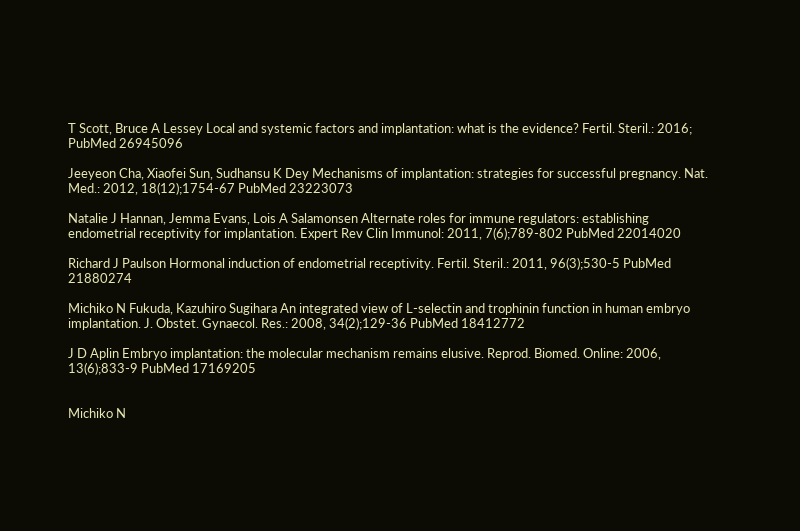T Scott, Bruce A Lessey Local and systemic factors and implantation: what is the evidence? Fertil. Steril.: 2016; PubMed 26945096

Jeeyeon Cha, Xiaofei Sun, Sudhansu K Dey Mechanisms of implantation: strategies for successful pregnancy. Nat. Med.: 2012, 18(12);1754-67 PubMed 23223073

Natalie J Hannan, Jemma Evans, Lois A Salamonsen Alternate roles for immune regulators: establishing endometrial receptivity for implantation. Expert Rev Clin Immunol: 2011, 7(6);789-802 PubMed 22014020

Richard J Paulson Hormonal induction of endometrial receptivity. Fertil. Steril.: 2011, 96(3);530-5 PubMed 21880274

Michiko N Fukuda, Kazuhiro Sugihara An integrated view of L-selectin and trophinin function in human embryo implantation. J. Obstet. Gynaecol. Res.: 2008, 34(2);129-36 PubMed 18412772

J D Aplin Embryo implantation: the molecular mechanism remains elusive. Reprod. Biomed. Online: 2006, 13(6);833-9 PubMed 17169205


Michiko N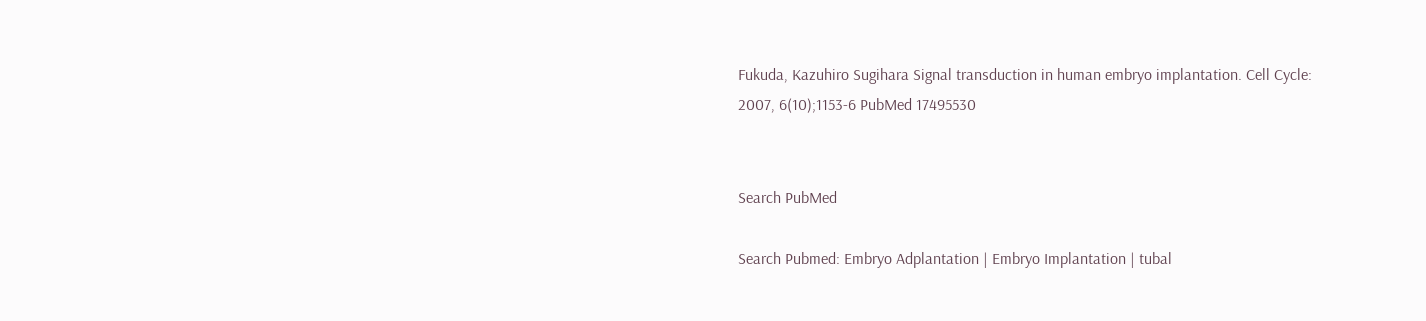Fukuda, Kazuhiro Sugihara Signal transduction in human embryo implantation. Cell Cycle: 2007, 6(10);1153-6 PubMed 17495530


Search PubMed

Search Pubmed: Embryo Adplantation | Embryo Implantation | tubal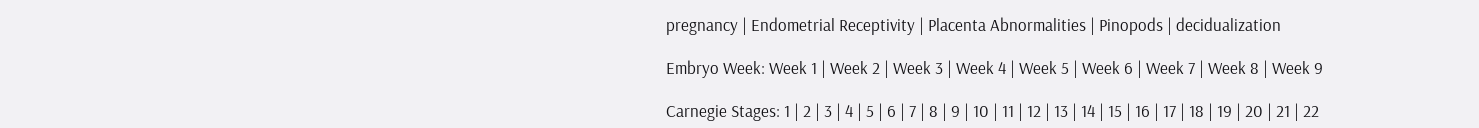pregnancy | Endometrial Receptivity | Placenta Abnormalities | Pinopods | decidualization

Embryo Week: Week 1 | Week 2 | Week 3 | Week 4 | Week 5 | Week 6 | Week 7 | Week 8 | Week 9

Carnegie Stages: 1 | 2 | 3 | 4 | 5 | 6 | 7 | 8 | 9 | 10 | 11 | 12 | 13 | 14 | 15 | 16 | 17 | 18 | 19 | 20 | 21 | 22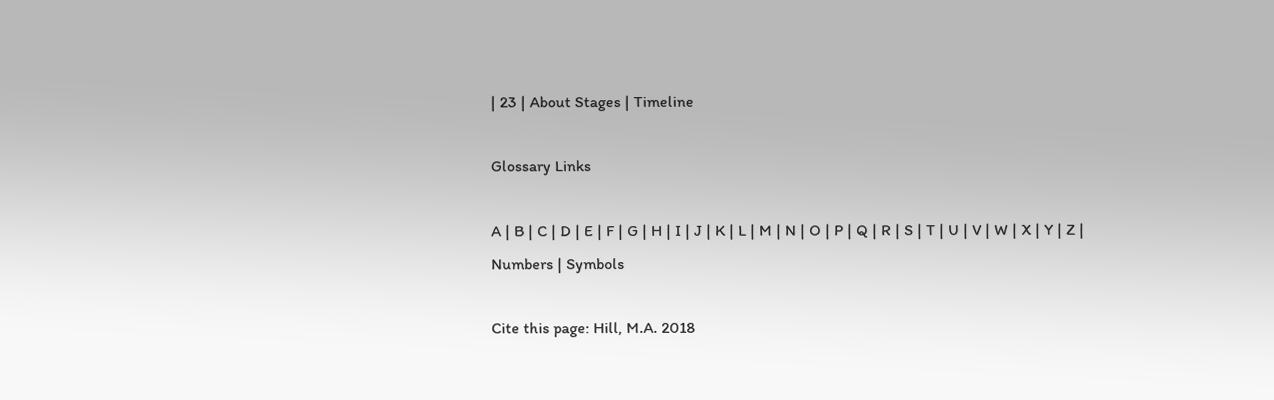| 23 | About Stages | Timeline

Glossary Links

A | B | C | D | E | F | G | H | I | J | K | L | M | N | O | P | Q | R | S | T | U | V | W | X | Y | Z | Numbers | Symbols

Cite this page: Hill, M.A. 2018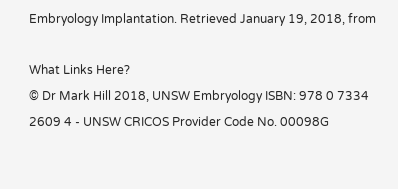Embryology Implantation. Retrieved January 19, 2018, from

What Links Here?
© Dr Mark Hill 2018, UNSW Embryology ISBN: 978 0 7334 2609 4 - UNSW CRICOS Provider Code No. 00098G